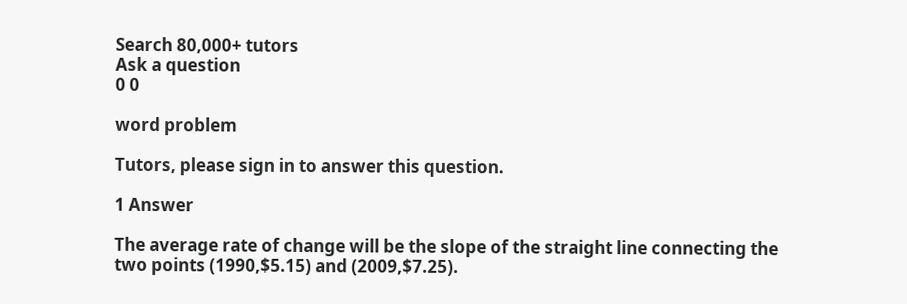Search 80,000+ tutors
Ask a question
0 0

word problem

Tutors, please sign in to answer this question.

1 Answer

The average rate of change will be the slope of the straight line connecting the two points (1990,$5.15) and (2009,$7.25).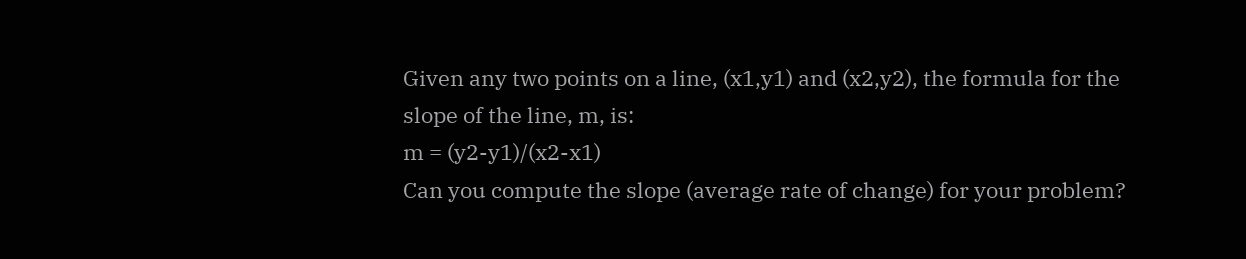Given any two points on a line, (x1,y1) and (x2,y2), the formula for the slope of the line, m, is:
m = (y2-y1)/(x2-x1)
Can you compute the slope (average rate of change) for your problem?